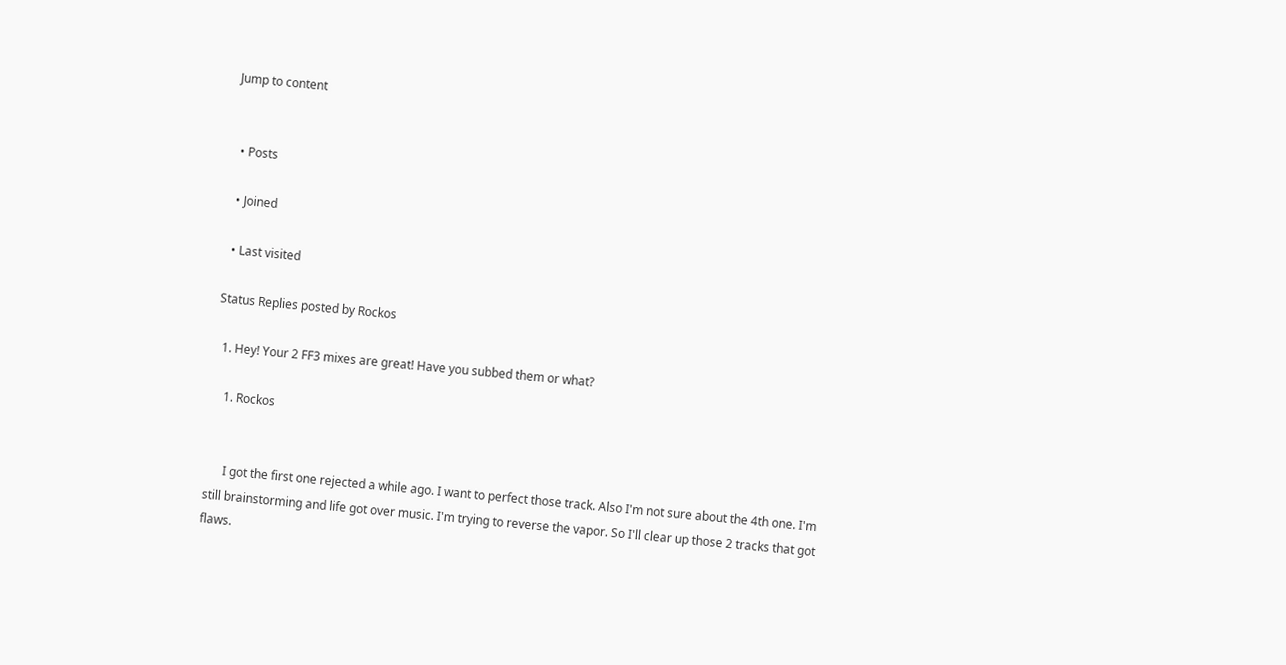Jump to content


  • Posts

  • Joined

  • Last visited

Status Replies posted by Rockos

  1. Hey! Your 2 FF3 mixes are great! Have you subbed them or what?

    1. Rockos


      I got the first one rejected a while ago. I want to perfect those track. Also I'm not sure about the 4th one. I'm still brainstorming and life got over music. I'm trying to reverse the vapor. So I'll clear up those 2 tracks that got flaws.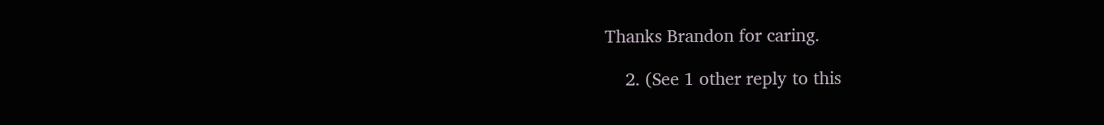Thanks Brandon for caring.

    2. (See 1 other reply to this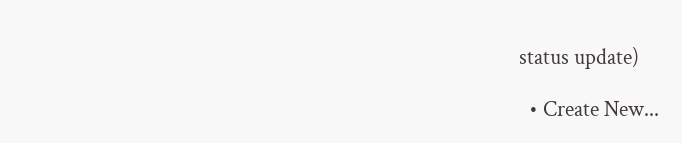status update)

  • Create New...